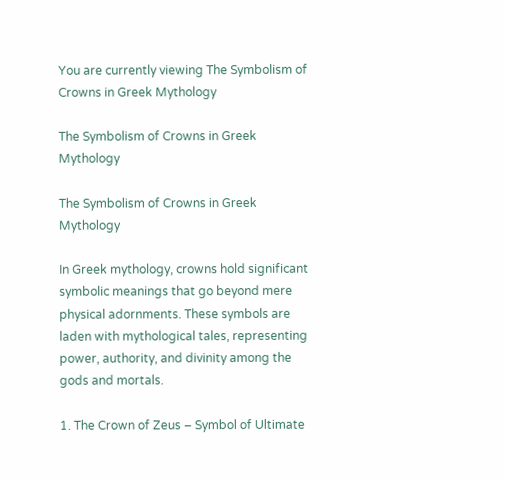You are currently viewing The Symbolism of Crowns in Greek Mythology

The Symbolism of Crowns in Greek Mythology

The Symbolism of Crowns in Greek Mythology

In Greek mythology, crowns hold significant symbolic meanings that go beyond mere physical adornments. These symbols are laden with mythological tales, representing power, authority, and divinity among the gods and mortals.

1. The Crown of Zeus – Symbol of Ultimate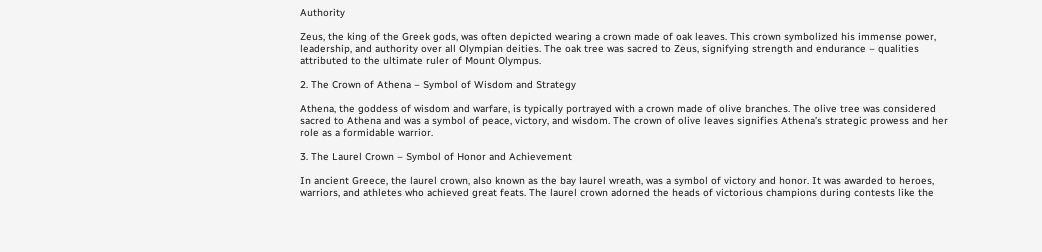Authority

Zeus, the king of the Greek gods, was often depicted wearing a crown made of oak leaves. This crown symbolized his immense power, leadership, and authority over all Olympian deities. The oak tree was sacred to Zeus, signifying strength and endurance – qualities attributed to the ultimate ruler of Mount Olympus.

2. The Crown of Athena – Symbol of Wisdom and Strategy

Athena, the goddess of wisdom and warfare, is typically portrayed with a crown made of olive branches. The olive tree was considered sacred to Athena and was a symbol of peace, victory, and wisdom. The crown of olive leaves signifies Athena’s strategic prowess and her role as a formidable warrior.

3. The Laurel Crown – Symbol of Honor and Achievement

In ancient Greece, the laurel crown, also known as the bay laurel wreath, was a symbol of victory and honor. It was awarded to heroes, warriors, and athletes who achieved great feats. The laurel crown adorned the heads of victorious champions during contests like the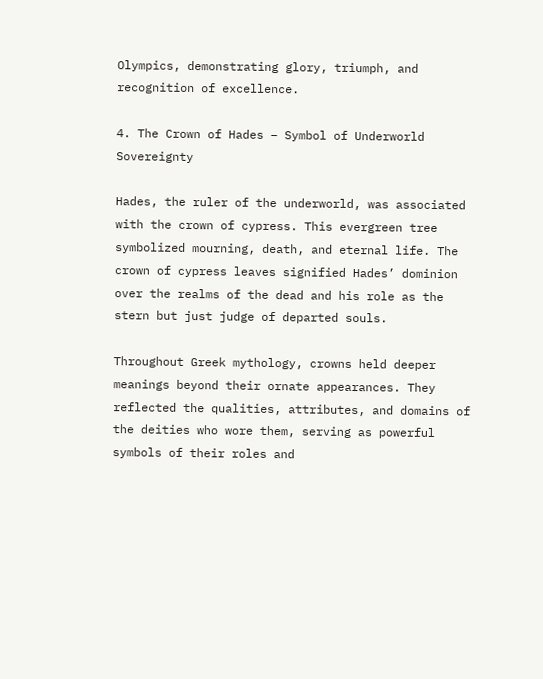Olympics, demonstrating glory, triumph, and recognition of excellence.

4. The Crown of Hades – Symbol of Underworld Sovereignty

Hades, the ruler of the underworld, was associated with the crown of cypress. This evergreen tree symbolized mourning, death, and eternal life. The crown of cypress leaves signified Hades’ dominion over the realms of the dead and his role as the stern but just judge of departed souls.

Throughout Greek mythology, crowns held deeper meanings beyond their ornate appearances. They reflected the qualities, attributes, and domains of the deities who wore them, serving as powerful symbols of their roles and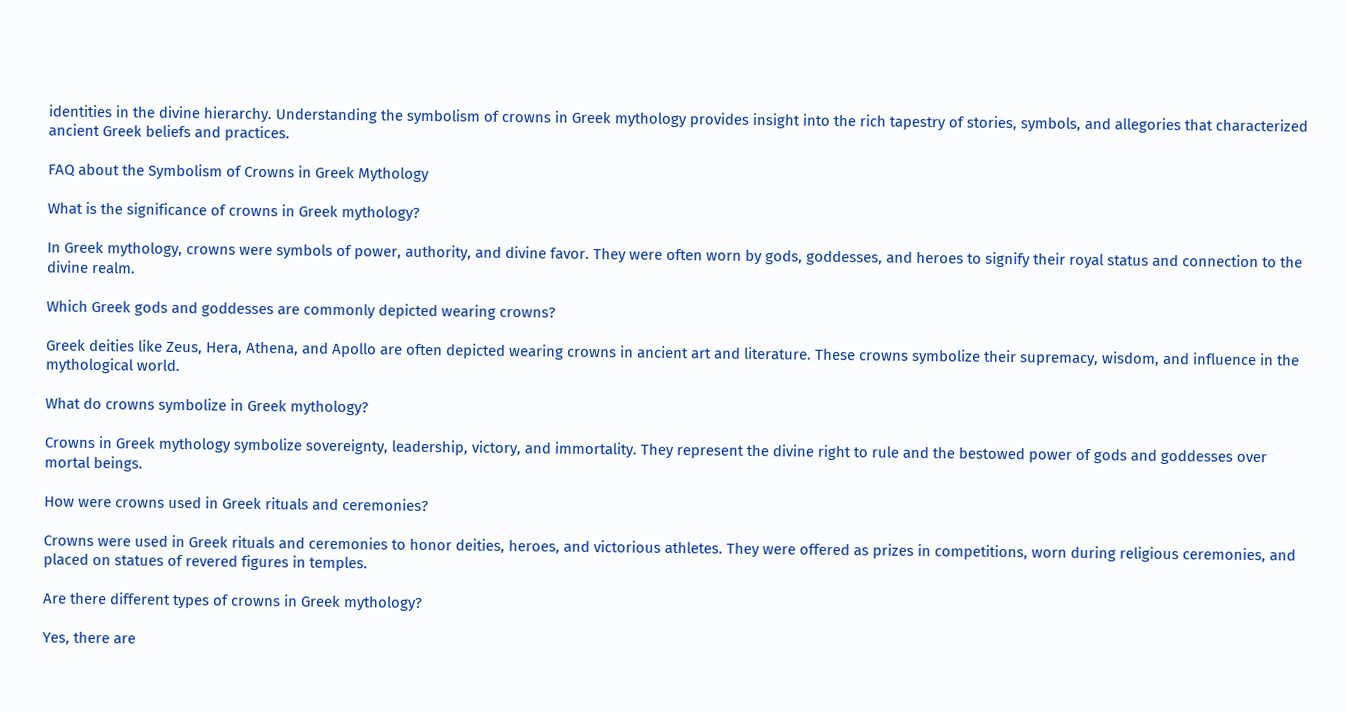identities in the divine hierarchy. Understanding the symbolism of crowns in Greek mythology provides insight into the rich tapestry of stories, symbols, and allegories that characterized ancient Greek beliefs and practices.

FAQ about the Symbolism of Crowns in Greek Mythology

What is the significance of crowns in Greek mythology?

In Greek mythology, crowns were symbols of power, authority, and divine favor. They were often worn by gods, goddesses, and heroes to signify their royal status and connection to the divine realm.

Which Greek gods and goddesses are commonly depicted wearing crowns?

Greek deities like Zeus, Hera, Athena, and Apollo are often depicted wearing crowns in ancient art and literature. These crowns symbolize their supremacy, wisdom, and influence in the mythological world.

What do crowns symbolize in Greek mythology?

Crowns in Greek mythology symbolize sovereignty, leadership, victory, and immortality. They represent the divine right to rule and the bestowed power of gods and goddesses over mortal beings.

How were crowns used in Greek rituals and ceremonies?

Crowns were used in Greek rituals and ceremonies to honor deities, heroes, and victorious athletes. They were offered as prizes in competitions, worn during religious ceremonies, and placed on statues of revered figures in temples.

Are there different types of crowns in Greek mythology?

Yes, there are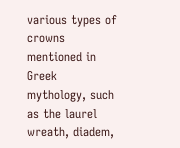various types of crowns mentioned in Greek mythology, such as the laurel wreath, diadem,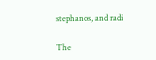stephanos, and radi

The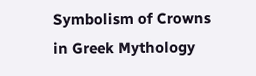Symbolism of Crowns in Greek Mythology